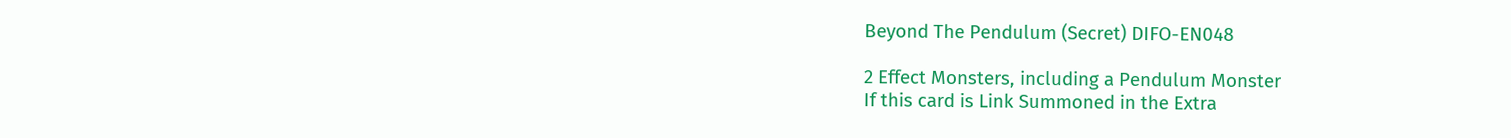Beyond The Pendulum (Secret) DIFO-EN048

2 Effect Monsters, including a Pendulum Monster
If this card is Link Summoned in the Extra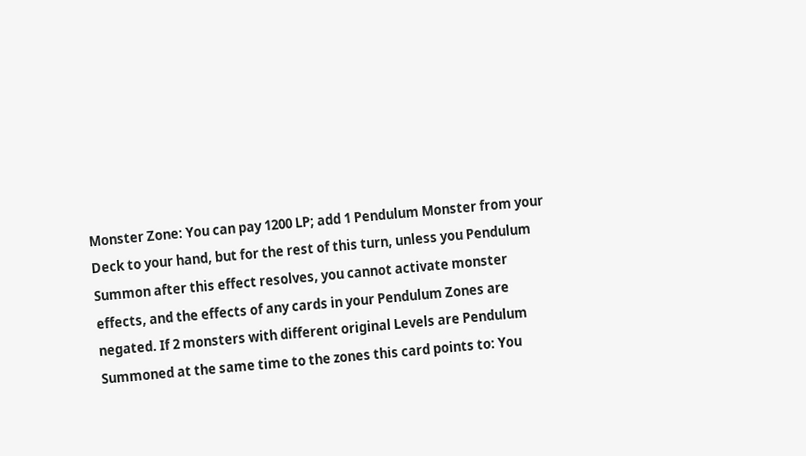Monster Zone: You can pay 1200 LP; add 1 Pendulum Monster from your Deck to your hand, but for the rest of this turn, unless you Pendulum Summon after this effect resolves, you cannot activate monster effects, and the effects of any cards in your Pendulum Zones are negated. If 2 monsters with different original Levels are Pendulum Summoned at the same time to the zones this card points to: You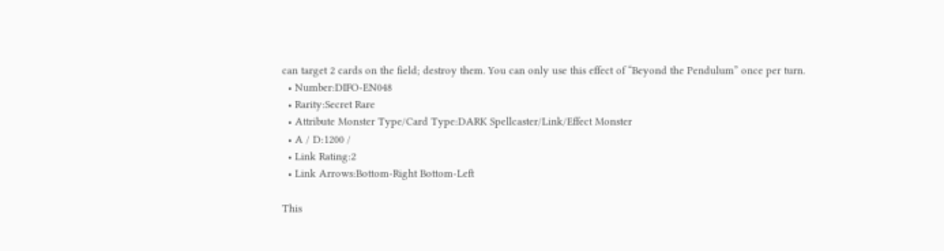can target 2 cards on the field; destroy them. You can only use this effect of “Beyond the Pendulum” once per turn.
  • Number:DIFO-EN048
  • Rarity:Secret Rare
  • Attribute Monster Type/Card Type:DARK Spellcaster/Link/Effect Monster
  • A / D:1200 /
  • Link Rating:2
  • Link Arrows:Bottom-Right Bottom-Left

This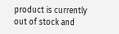product is currently out of stock and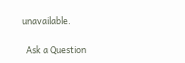unavailable.

  Ask a Question